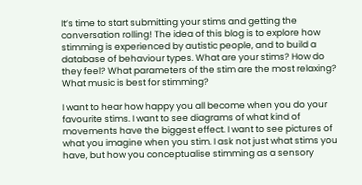It’s time to start submitting your stims and getting the conversation rolling! The idea of this blog is to explore how stimming is experienced by autistic people, and to build a database of behaviour types. What are your stims? How do they feel? What parameters of the stim are the most relaxing? What music is best for stimming?

I want to hear how happy you all become when you do your favourite stims. I want to see diagrams of what kind of movements have the biggest effect. I want to see pictures of what you imagine when you stim. I ask not just what stims you have, but how you conceptualise stimming as a sensory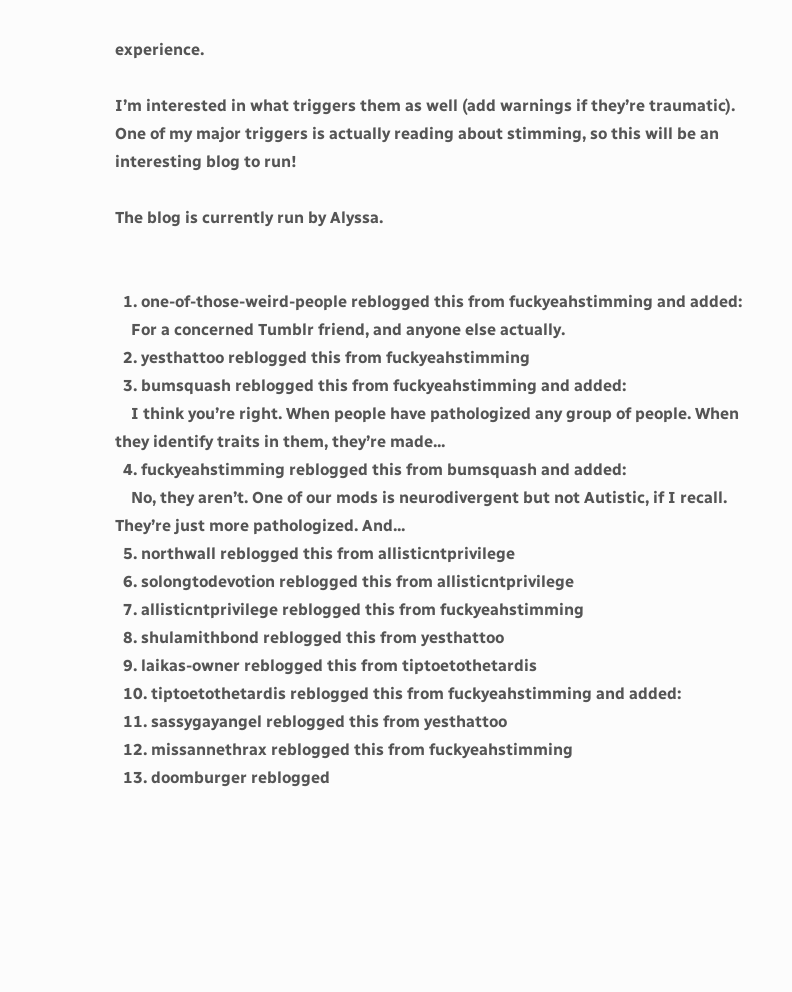experience.

I’m interested in what triggers them as well (add warnings if they’re traumatic). One of my major triggers is actually reading about stimming, so this will be an interesting blog to run!

The blog is currently run by Alyssa.


  1. one-of-those-weird-people reblogged this from fuckyeahstimming and added:
    For a concerned Tumblr friend, and anyone else actually.
  2. yesthattoo reblogged this from fuckyeahstimming
  3. bumsquash reblogged this from fuckyeahstimming and added:
    I think you’re right. When people have pathologized any group of people. When they identify traits in them, they’re made...
  4. fuckyeahstimming reblogged this from bumsquash and added:
    No, they aren’t. One of our mods is neurodivergent but not Autistic, if I recall. They’re just more pathologized. And...
  5. northwall reblogged this from allisticntprivilege
  6. solongtodevotion reblogged this from allisticntprivilege
  7. allisticntprivilege reblogged this from fuckyeahstimming
  8. shulamithbond reblogged this from yesthattoo
  9. laikas-owner reblogged this from tiptoetothetardis
  10. tiptoetothetardis reblogged this from fuckyeahstimming and added:
  11. sassygayangel reblogged this from yesthattoo
  12. missannethrax reblogged this from fuckyeahstimming
  13. doomburger reblogged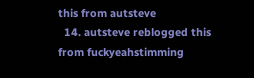this from autsteve
  14. autsteve reblogged this from fuckyeahstimming